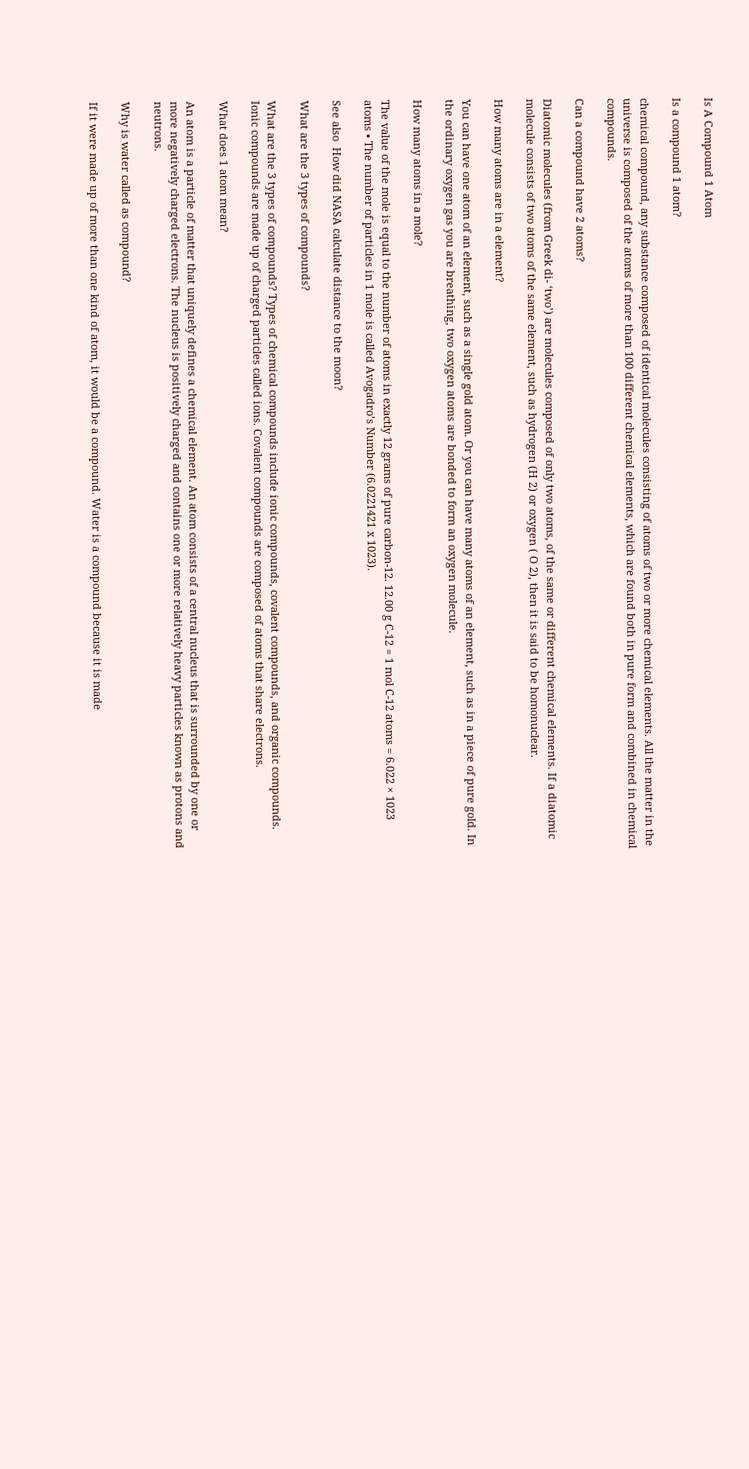Is A Compound 1 Atom

Is a compound 1 atom?

chemical compound, any substance composed of identical molecules consisting of atoms of two or more chemical elements. All the matter in the universe is composed of the atoms of more than 100 different chemical elements, which are found both in pure form and combined in chemical compounds.

Can a compound have 2 atoms?

Diatomic molecules (from Greek di- ‘two’) are molecules composed of only two atoms, of the same or different chemical elements. If a diatomic molecule consists of two atoms of the same element, such as hydrogen (H 2) or oxygen ( O 2), then it is said to be homonuclear.

How many atoms are in a element?

You can have one atom of an element, such as a single gold atom. Or you can have many atoms of an element, such as in a piece of pure gold. In the ordinary oxygen gas you are breathing, two oxygen atoms are bonded to form an oxygen molecule.

How many atoms in a mole?

The value of the mole is equal to the number of atoms in exactly 12 grams of pure carbon-12. 12.00 g C-12 = 1 mol C-12 atoms = 6.022 × 1023 atoms • The number of particles in 1 mole is called Avogadro’s Number (6.0221421 x 1023).

See also  How did NASA calculate distance to the moon?

What are the 3 types of compounds?

What are the 3 types of compounds? Types of chemical compounds include ionic compounds, covalent compounds, and organic compounds. Ionic compounds are made up of charged particles called ions. Covalent compounds are composed of atoms that share electrons.

What does 1 atom mean?

An atom is a particle of matter that uniquely defines a chemical element. An atom consists of a central nucleus that is surrounded by one or more negatively charged electrons. The nucleus is positively charged and contains one or more relatively heavy particles known as protons and neutrons.

Why is water called as compound?

If it were made up of more than one kind of atom, it would be a compound. Water is a compound because it is made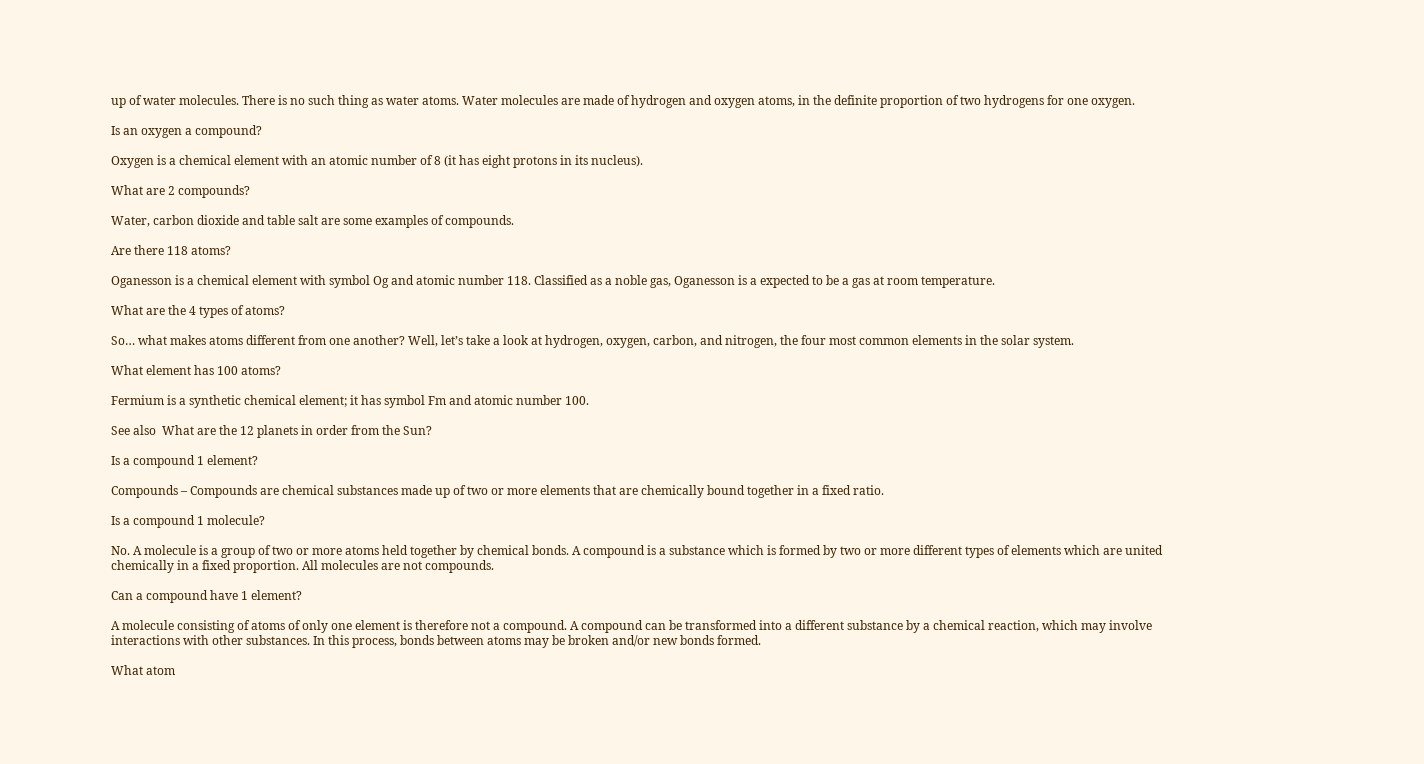up of water molecules. There is no such thing as water atoms. Water molecules are made of hydrogen and oxygen atoms, in the definite proportion of two hydrogens for one oxygen.

Is an oxygen a compound?

Oxygen is a chemical element with an atomic number of 8 (it has eight protons in its nucleus).

What are 2 compounds?

Water, carbon dioxide and table salt are some examples of compounds.

Are there 118 atoms?

Oganesson is a chemical element with symbol Og and atomic number 118. Classified as a noble gas, Oganesson is a expected to be a gas at room temperature.

What are the 4 types of atoms?

So… what makes atoms different from one another? Well, let’s take a look at hydrogen, oxygen, carbon, and nitrogen, the four most common elements in the solar system.

What element has 100 atoms?

Fermium is a synthetic chemical element; it has symbol Fm and atomic number 100.

See also  What are the 12 planets in order from the Sun?

Is a compound 1 element?

Compounds – Compounds are chemical substances made up of two or more elements that are chemically bound together in a fixed ratio.

Is a compound 1 molecule?

No. A molecule is a group of two or more atoms held together by chemical bonds. A compound is a substance which is formed by two or more different types of elements which are united chemically in a fixed proportion. All molecules are not compounds.

Can a compound have 1 element?

A molecule consisting of atoms of only one element is therefore not a compound. A compound can be transformed into a different substance by a chemical reaction, which may involve interactions with other substances. In this process, bonds between atoms may be broken and/or new bonds formed.

What atom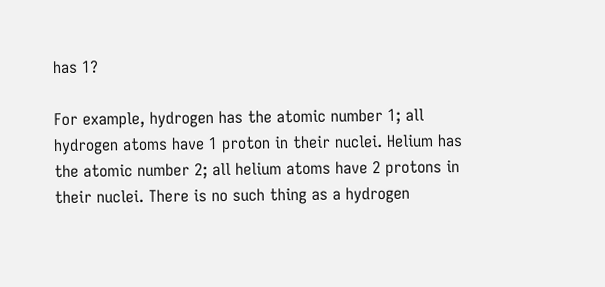has 1?

For example, hydrogen has the atomic number 1; all hydrogen atoms have 1 proton in their nuclei. Helium has the atomic number 2; all helium atoms have 2 protons in their nuclei. There is no such thing as a hydrogen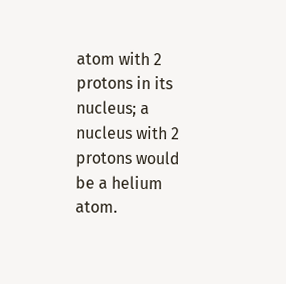atom with 2 protons in its nucleus; a nucleus with 2 protons would be a helium atom.